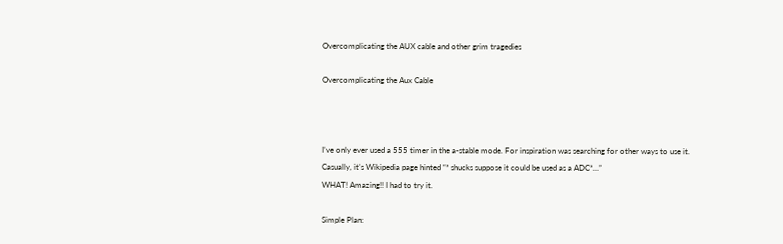Overcomplicating the AUX cable and other grim tragedies

Overcomplicating the Aux Cable



I’ve only ever used a 555 timer in the a-stable mode. For inspiration was searching for other ways to use it. Casually, it’s Wikipedia page hinted “* shucks suppose it could be used as a ADC*…”
WHAT! Amazing!! I had to try it.

Simple Plan: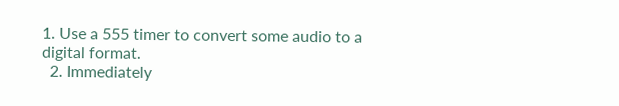1. Use a 555 timer to convert some audio to a digital format.
  2. Immediately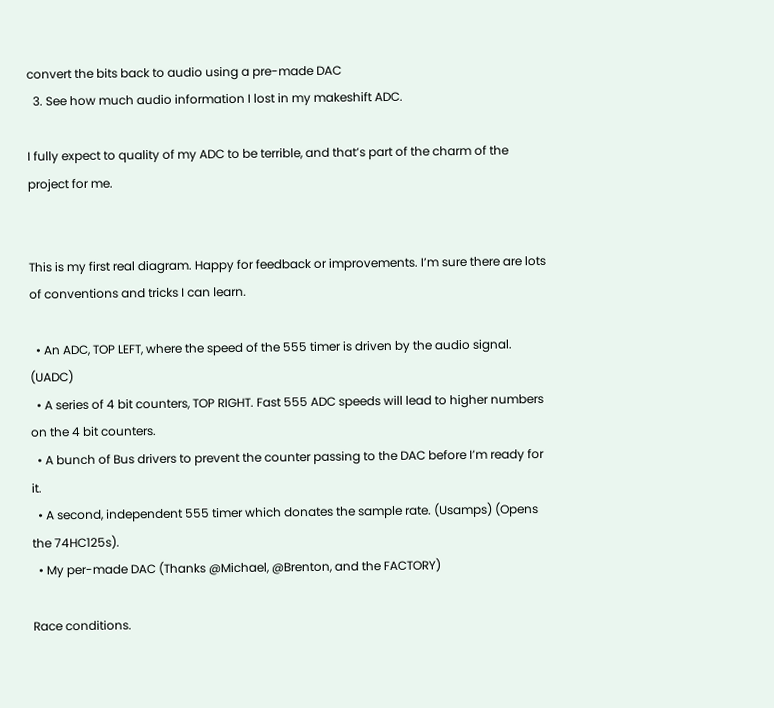convert the bits back to audio using a pre-made DAC
  3. See how much audio information I lost in my makeshift ADC.

I fully expect to quality of my ADC to be terrible, and that’s part of the charm of the project for me.


This is my first real diagram. Happy for feedback or improvements. I’m sure there are lots of conventions and tricks I can learn.

  • An ADC, TOP LEFT, where the speed of the 555 timer is driven by the audio signal. (UADC)
  • A series of 4 bit counters, TOP RIGHT. Fast 555 ADC speeds will lead to higher numbers on the 4 bit counters.
  • A bunch of Bus drivers to prevent the counter passing to the DAC before I’m ready for it.
  • A second, independent 555 timer which donates the sample rate. (Usamps) (Opens the 74HC125s).
  • My per-made DAC (Thanks @Michael, @Brenton, and the FACTORY)

Race conditions.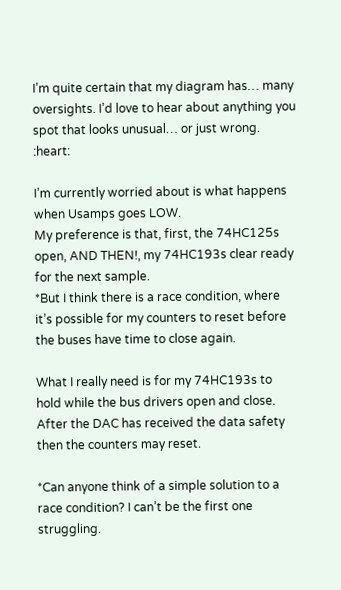I’m quite certain that my diagram has… many oversights. I’d love to hear about anything you spot that looks unusual… or just wrong. :heart:

I’m currently worried about is what happens when Usamps goes LOW.
My preference is that, first, the 74HC125s open, AND THEN!, my 74HC193s clear ready for the next sample.
*But I think there is a race condition, where it’s possible for my counters to reset before the buses have time to close again.

What I really need is for my 74HC193s to hold while the bus drivers open and close. After the DAC has received the data safety then the counters may reset.

*Can anyone think of a simple solution to a race condition? I can’t be the first one struggling.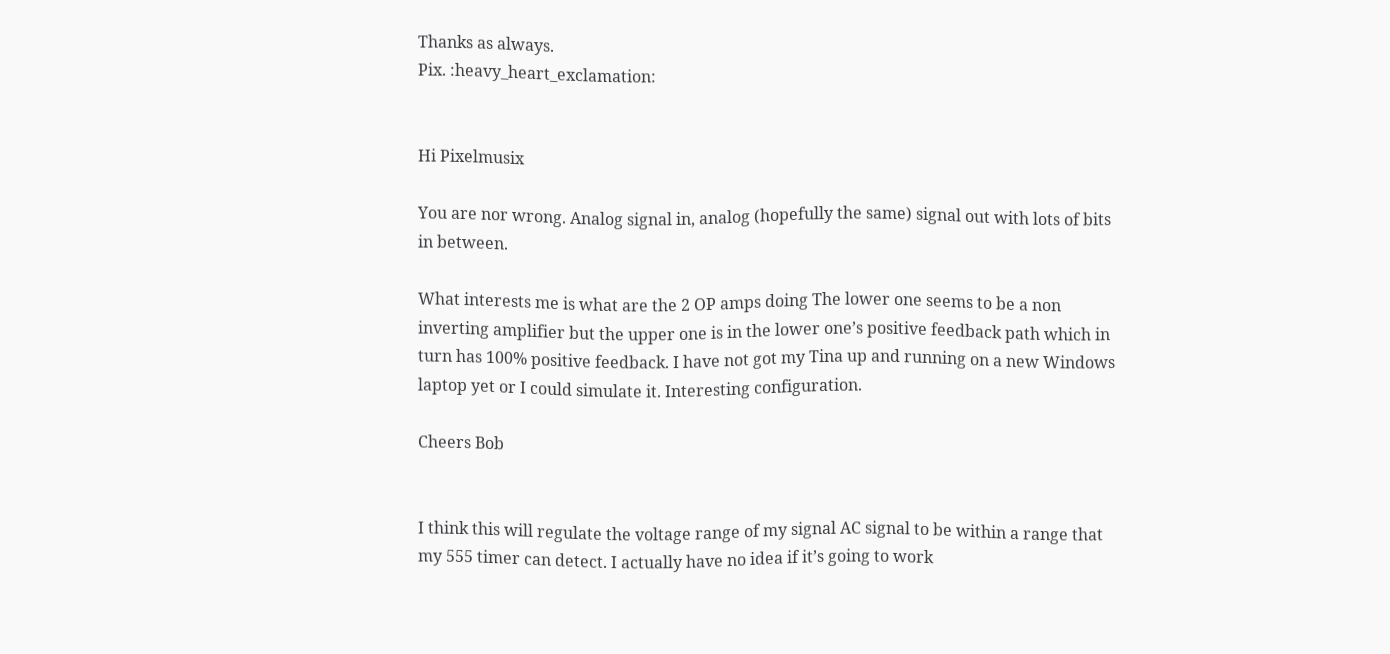Thanks as always.
Pix. :heavy_heart_exclamation:


Hi Pixelmusix

You are nor wrong. Analog signal in, analog (hopefully the same) signal out with lots of bits in between.

What interests me is what are the 2 OP amps doing The lower one seems to be a non inverting amplifier but the upper one is in the lower one’s positive feedback path which in turn has 100% positive feedback. I have not got my Tina up and running on a new Windows laptop yet or I could simulate it. Interesting configuration.

Cheers Bob


I think this will regulate the voltage range of my signal AC signal to be within a range that my 555 timer can detect. I actually have no idea if it’s going to work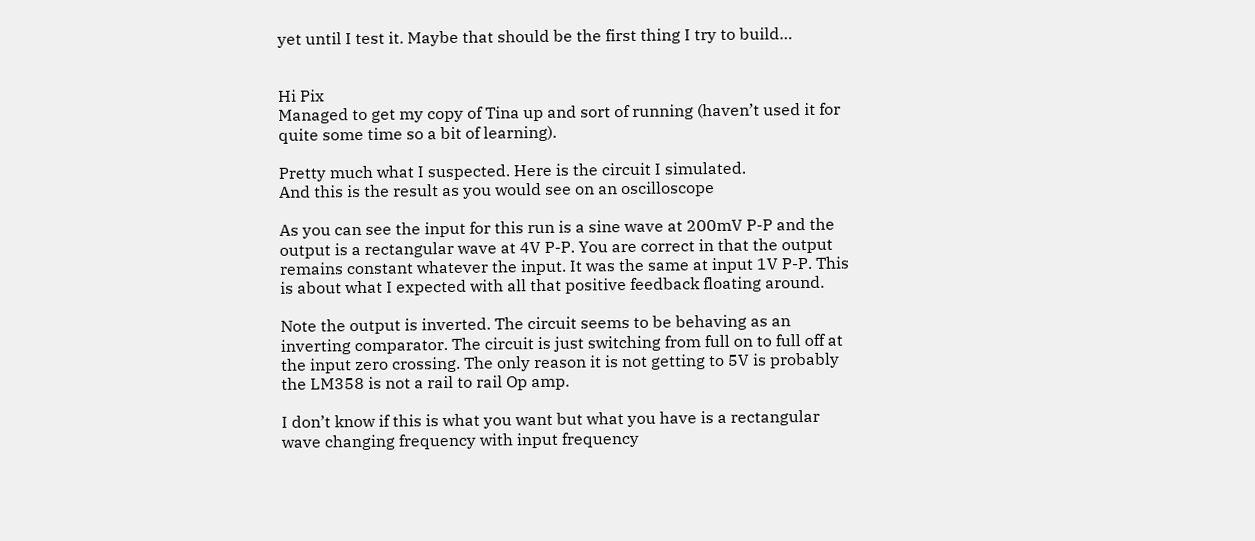yet until I test it. Maybe that should be the first thing I try to build…


Hi Pix
Managed to get my copy of Tina up and sort of running (haven’t used it for quite some time so a bit of learning).

Pretty much what I suspected. Here is the circuit I simulated.
And this is the result as you would see on an oscilloscope

As you can see the input for this run is a sine wave at 200mV P-P and the output is a rectangular wave at 4V P-P. You are correct in that the output remains constant whatever the input. It was the same at input 1V P-P. This is about what I expected with all that positive feedback floating around.

Note the output is inverted. The circuit seems to be behaving as an inverting comparator. The circuit is just switching from full on to full off at the input zero crossing. The only reason it is not getting to 5V is probably the LM358 is not a rail to rail Op amp.

I don’t know if this is what you want but what you have is a rectangular wave changing frequency with input frequency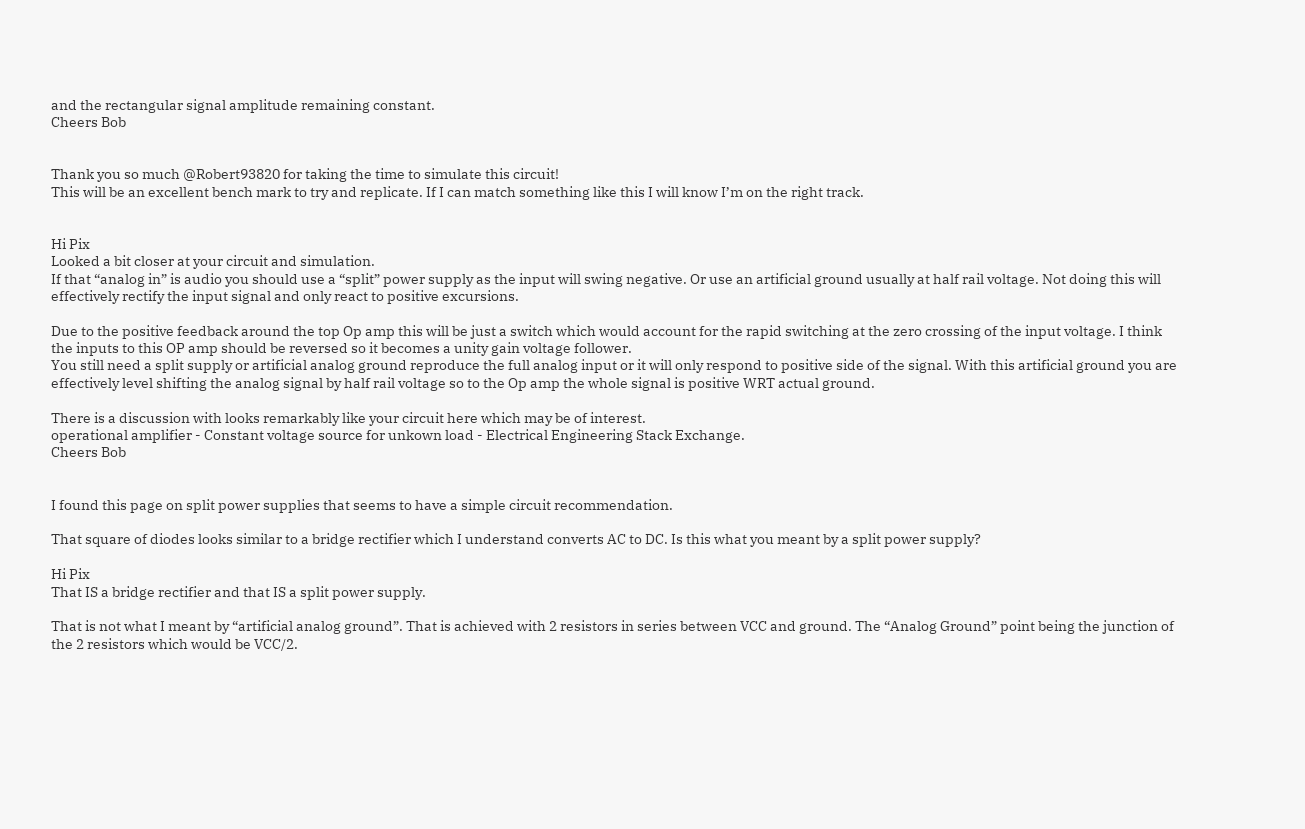and the rectangular signal amplitude remaining constant.
Cheers Bob


Thank you so much @Robert93820 for taking the time to simulate this circuit!
This will be an excellent bench mark to try and replicate. If I can match something like this I will know I’m on the right track.


Hi Pix
Looked a bit closer at your circuit and simulation.
If that “analog in” is audio you should use a “split” power supply as the input will swing negative. Or use an artificial ground usually at half rail voltage. Not doing this will effectively rectify the input signal and only react to positive excursions.

Due to the positive feedback around the top Op amp this will be just a switch which would account for the rapid switching at the zero crossing of the input voltage. I think the inputs to this OP amp should be reversed so it becomes a unity gain voltage follower.
You still need a split supply or artificial analog ground reproduce the full analog input or it will only respond to positive side of the signal. With this artificial ground you are effectively level shifting the analog signal by half rail voltage so to the Op amp the whole signal is positive WRT actual ground.

There is a discussion with looks remarkably like your circuit here which may be of interest.
operational amplifier - Constant voltage source for unkown load - Electrical Engineering Stack Exchange.
Cheers Bob


I found this page on split power supplies that seems to have a simple circuit recommendation.

That square of diodes looks similar to a bridge rectifier which I understand converts AC to DC. Is this what you meant by a split power supply?

Hi Pix
That IS a bridge rectifier and that IS a split power supply.

That is not what I meant by “artificial analog ground”. That is achieved with 2 resistors in series between VCC and ground. The “Analog Ground” point being the junction of the 2 resistors which would be VCC/2.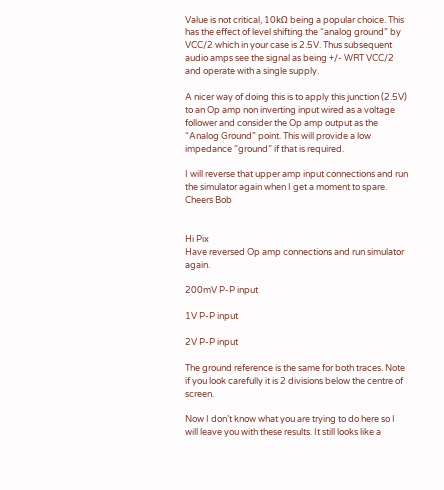Value is not critical, 10kΩ being a popular choice. This has the effect of level shifting the “analog ground” by VCC/2 which in your case is 2.5V. Thus subsequent audio amps see the signal as being +/- WRT VCC/2 and operate with a single supply.

A nicer way of doing this is to apply this junction (2.5V) to an Op amp non inverting input wired as a voltage follower and consider the Op amp output as the “Analog Ground” point. This will provide a low impedance “ground” if that is required.

I will reverse that upper amp input connections and run the simulator again when I get a moment to spare.
Cheers Bob


Hi Pix
Have reversed Op amp connections and run simulator again.

200mV P-P input

1V P-P input

2V P-P input

The ground reference is the same for both traces. Note if you look carefully it is 2 divisions below the centre of screen.

Now I don’t know what you are trying to do here so I will leave you with these results. It still looks like a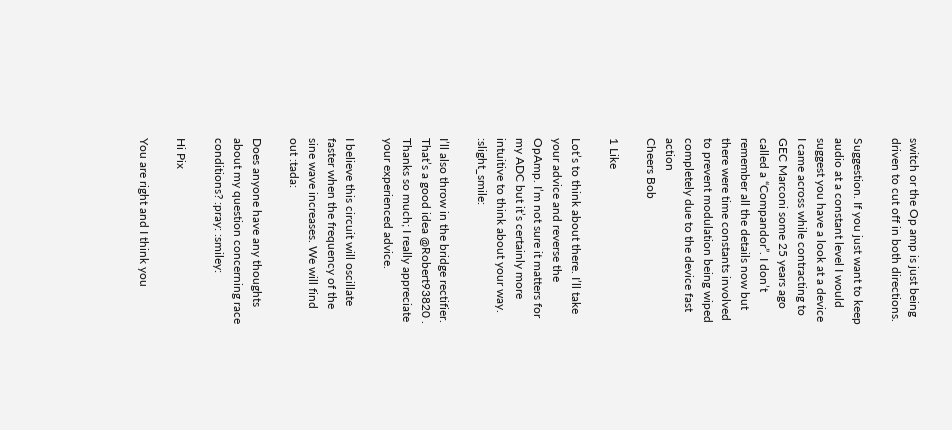switch or the Op amp is just being driven to cut off in both directions.

Suggestion. If you just want to keep audio at a constant level I would suggest you have a look at a device I came across while contracting to GEC Marconi some 25 years ago called a “Compandor”. I don’t remember all the details now but there were time constants involved to prevent modulation being wiped completely due to the device fast action
Cheers Bob

1 Like

Lot’s to think about there. I’ll take your advice and reverse the OpAmp. I’m not sure it matters for my ADC but it’s certainly more intuitive to think about your way. :slight_smile:

I’ll also throw in the bridge rectifier. That’s a good idea @Robert93820 . Thanks so much; I really appreciate your experienced advice.

I believe this circuit will oscillate faster when the frequency of the sine wave increases. We will find out :tada:

Does anyone have any thoughts about my question concerning race conditions? :pray: :smiley:

Hi Pix

You are right and I think you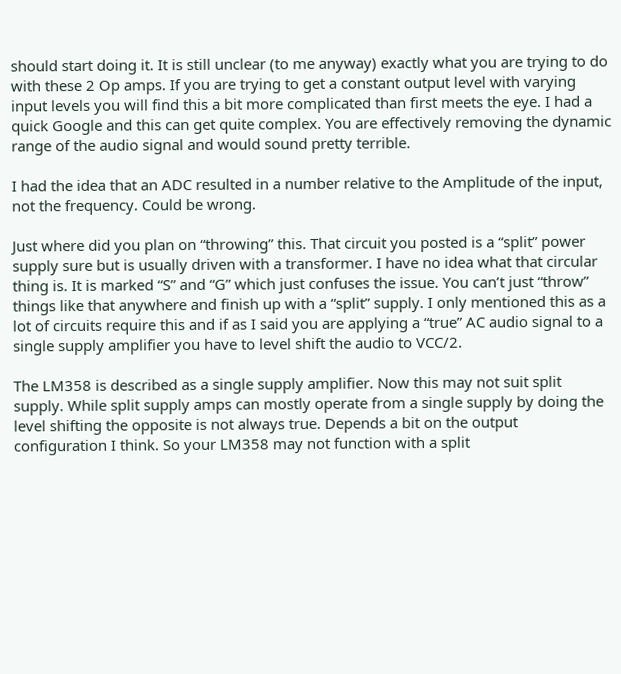should start doing it. It is still unclear (to me anyway) exactly what you are trying to do with these 2 Op amps. If you are trying to get a constant output level with varying input levels you will find this a bit more complicated than first meets the eye. I had a quick Google and this can get quite complex. You are effectively removing the dynamic range of the audio signal and would sound pretty terrible.

I had the idea that an ADC resulted in a number relative to the Amplitude of the input, not the frequency. Could be wrong.

Just where did you plan on “throwing” this. That circuit you posted is a “split” power supply sure but is usually driven with a transformer. I have no idea what that circular thing is. It is marked “S” and “G” which just confuses the issue. You can’t just “throw” things like that anywhere and finish up with a “split” supply. I only mentioned this as a lot of circuits require this and if as I said you are applying a “true” AC audio signal to a single supply amplifier you have to level shift the audio to VCC/2.

The LM358 is described as a single supply amplifier. Now this may not suit split supply. While split supply amps can mostly operate from a single supply by doing the level shifting the opposite is not always true. Depends a bit on the output configuration I think. So your LM358 may not function with a split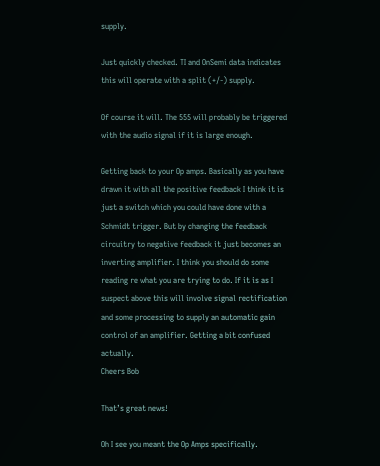supply.

Just quickly checked. TI and OnSemi data indicates this will operate with a split (+/-) supply.

Of course it will. The 555 will probably be triggered with the audio signal if it is large enough.

Getting back to your Op amps. Basically as you have drawn it with all the positive feedback I think it is just a switch which you could have done with a Schmidt trigger. But by changing the feedback circuitry to negative feedback it just becomes an inverting amplifier. I think you should do some reading re what you are trying to do. If it is as I suspect above this will involve signal rectification and some processing to supply an automatic gain control of an amplifier. Getting a bit confused actually.
Cheers Bob

That’s great news!

Oh I see you meant the Op Amps specifically.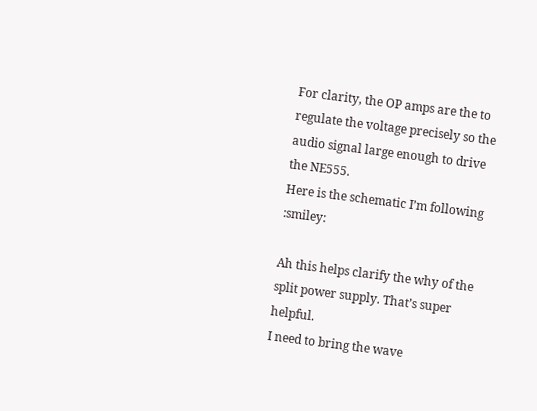For clarity, the OP amps are the to regulate the voltage precisely so the audio signal large enough to drive the NE555.
Here is the schematic I’m following :smiley:

Ah this helps clarify the why of the split power supply. That’s super helpful.
I need to bring the wave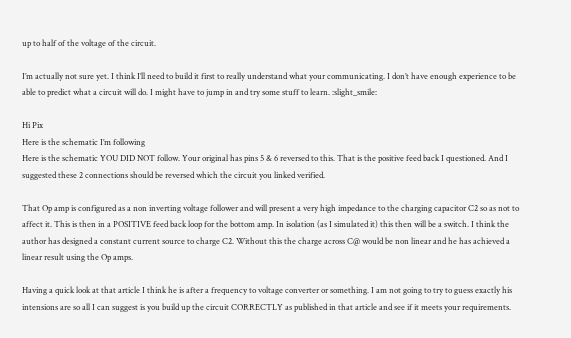up to half of the voltage of the circuit.

I’m actually not sure yet. I think I’ll need to build it first to really understand what your communicating. I don’t have enough experience to be able to predict what a circuit will do. I might have to jump in and try some stuff to learn. :slight_smile:

Hi Pix
Here is the schematic I’m following
Here is the schematic YOU DID NOT follow. Your original has pins 5 & 6 reversed to this. That is the positive feed back I questioned. And I suggested these 2 connections should be reversed which the circuit you linked verified.

That Op amp is configured as a non inverting voltage follower and will present a very high impedance to the charging capacitor C2 so as not to affect it. This is then in a POSITIVE feed back loop for the bottom amp. In isolation (as I simulated it) this then will be a switch. I think the author has designed a constant current source to charge C2. Without this the charge across C@ would be non linear and he has achieved a linear result using the Op amps.

Having a quick look at that article I think he is after a frequency to voltage converter or something. I am not going to try to guess exactly his intensions are so all I can suggest is you build up the circuit CORRECTLY as published in that article and see if it meets your requirements.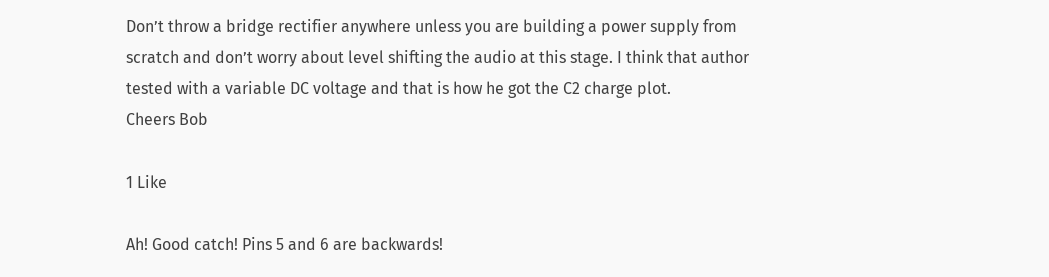Don’t throw a bridge rectifier anywhere unless you are building a power supply from scratch and don’t worry about level shifting the audio at this stage. I think that author tested with a variable DC voltage and that is how he got the C2 charge plot.
Cheers Bob

1 Like

Ah! Good catch! Pins 5 and 6 are backwards!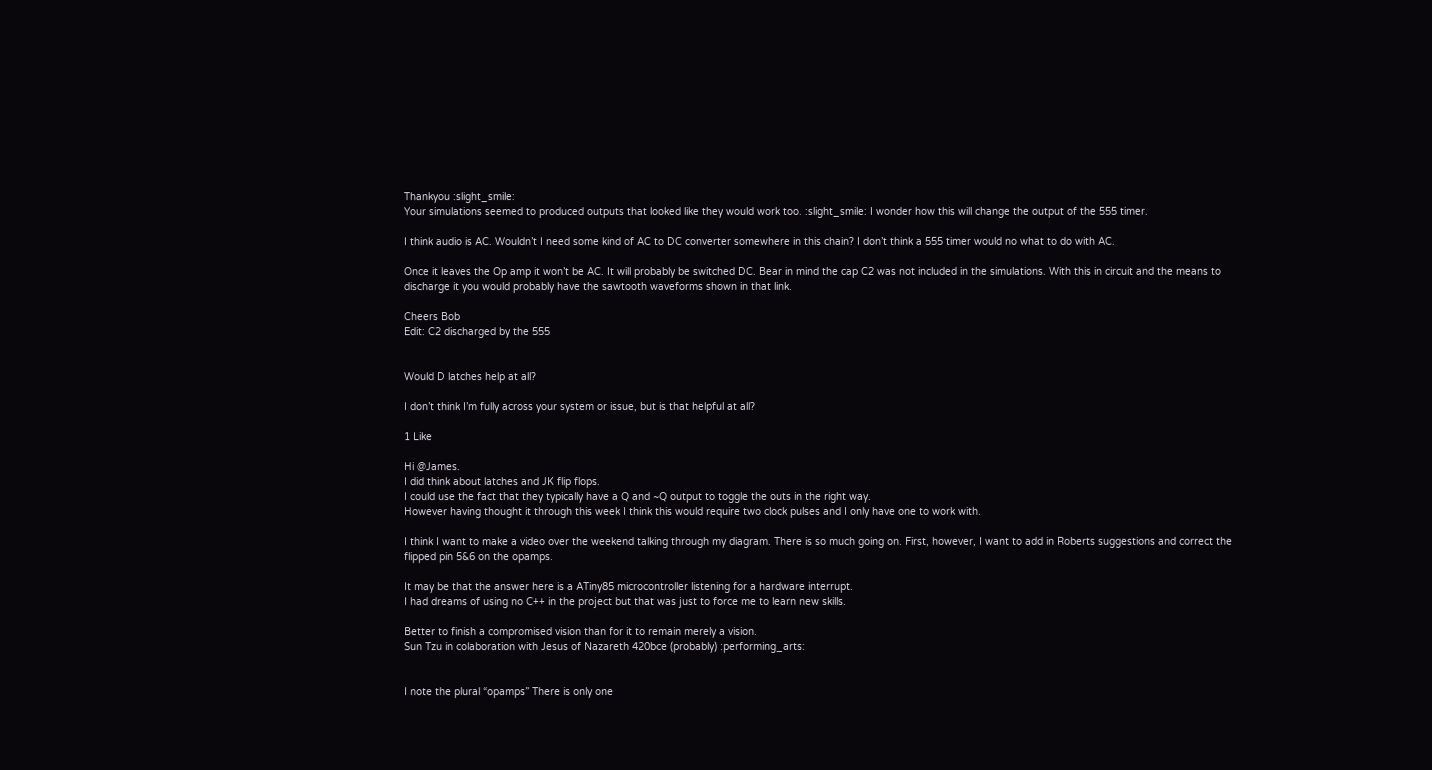Thankyou :slight_smile:
Your simulations seemed to produced outputs that looked like they would work too. :slight_smile: I wonder how this will change the output of the 555 timer.

I think audio is AC. Wouldn’t I need some kind of AC to DC converter somewhere in this chain? I don’t think a 555 timer would no what to do with AC.

Once it leaves the Op amp it won’t be AC. It will probably be switched DC. Bear in mind the cap C2 was not included in the simulations. With this in circuit and the means to discharge it you would probably have the sawtooth waveforms shown in that link.

Cheers Bob
Edit: C2 discharged by the 555


Would D latches help at all?

I don’t think I’m fully across your system or issue, but is that helpful at all?

1 Like

Hi @James.
I did think about latches and JK flip flops.
I could use the fact that they typically have a Q and ~Q output to toggle the outs in the right way.
However having thought it through this week I think this would require two clock pulses and I only have one to work with.

I think I want to make a video over the weekend talking through my diagram. There is so much going on. First, however, I want to add in Roberts suggestions and correct the flipped pin 5&6 on the opamps.

It may be that the answer here is a ATiny85 microcontroller listening for a hardware interrupt.
I had dreams of using no C++ in the project but that was just to force me to learn new skills.

Better to finish a compromised vision than for it to remain merely a vision.
Sun Tzu in colaboration with Jesus of Nazareth 420bce (probably) :performing_arts:


I note the plural “opamps” There is only one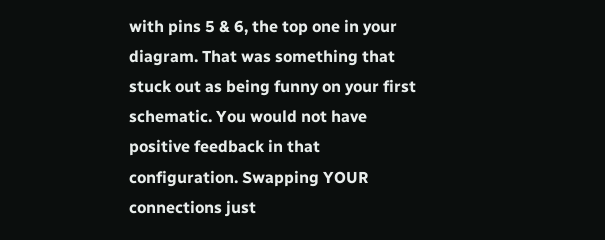with pins 5 & 6, the top one in your diagram. That was something that stuck out as being funny on your first schematic. You would not have positive feedback in that configuration. Swapping YOUR connections just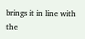brings it in line with the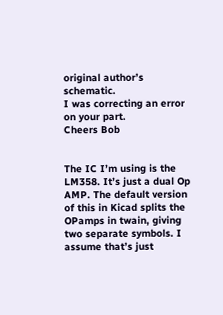original author’s schematic.
I was correcting an error on your part.
Cheers Bob


The IC I’m using is the LM358. It’s just a dual Op AMP. The default version of this in Kicad splits the OPamps in twain, giving two separate symbols. I assume that’s just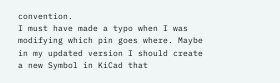convention.
I must have made a typo when I was modifying which pin goes where. Maybe in my updated version I should create a new Symbol in KiCad that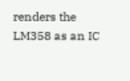renders the LM358 as an IC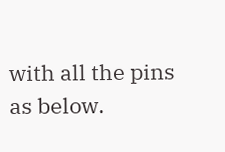with all the pins as below.